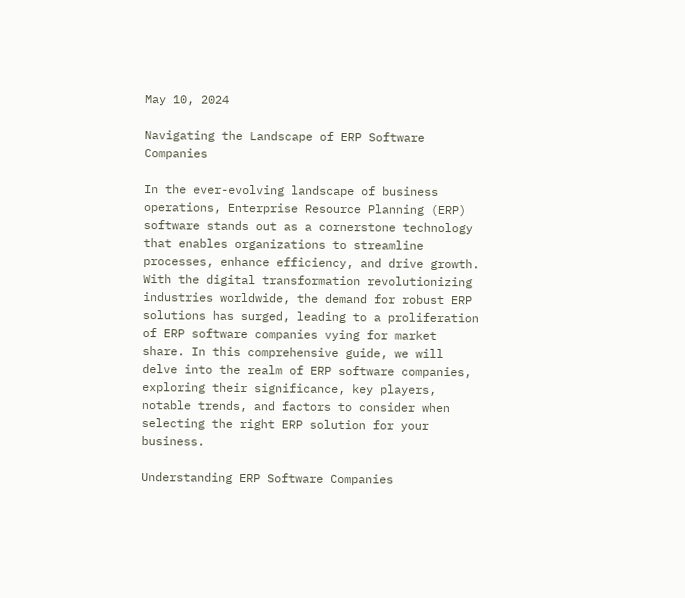May 10, 2024

Navigating the Landscape of ERP Software Companies

In the ever-evolving landscape of business operations, Enterprise Resource Planning (ERP) software stands out as a cornerstone technology that enables organizations to streamline processes, enhance efficiency, and drive growth. With the digital transformation revolutionizing industries worldwide, the demand for robust ERP solutions has surged, leading to a proliferation of ERP software companies vying for market share. In this comprehensive guide, we will delve into the realm of ERP software companies, exploring their significance, key players, notable trends, and factors to consider when selecting the right ERP solution for your business.

Understanding ERP Software Companies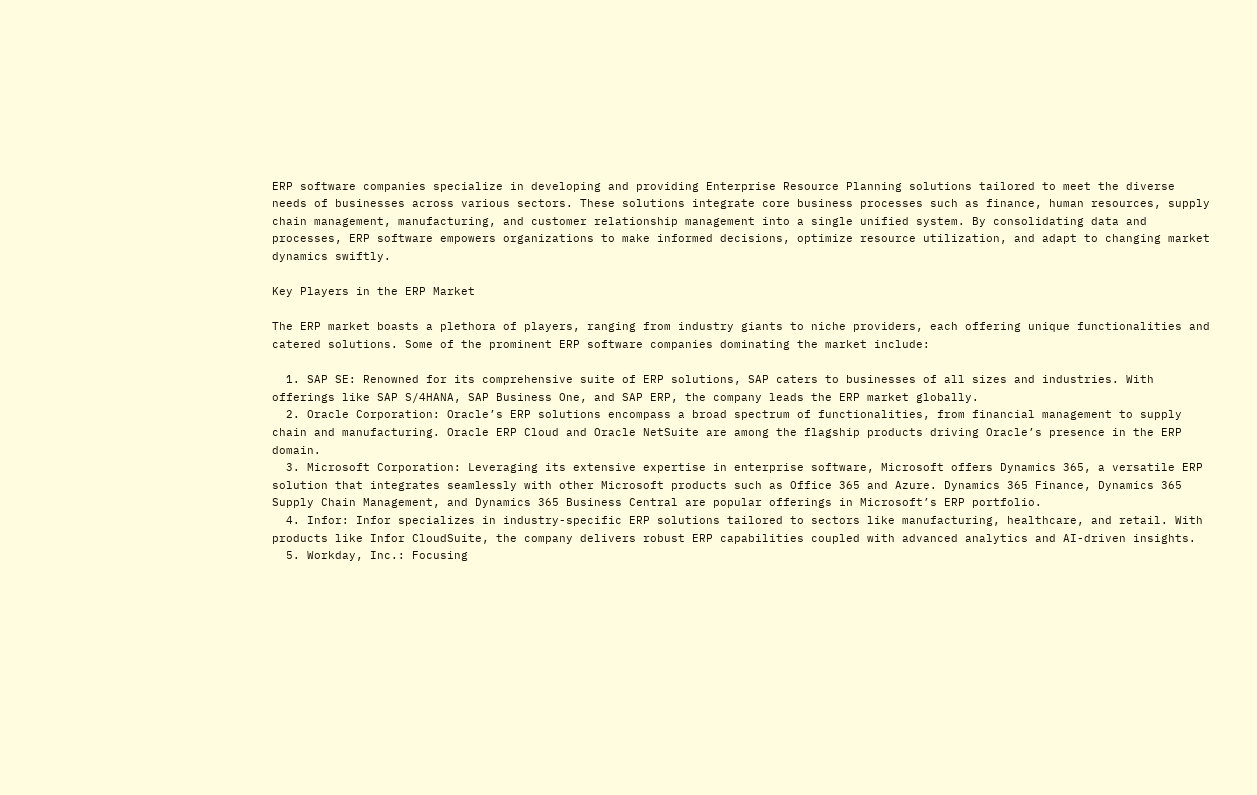ERP software companies specialize in developing and providing Enterprise Resource Planning solutions tailored to meet the diverse needs of businesses across various sectors. These solutions integrate core business processes such as finance, human resources, supply chain management, manufacturing, and customer relationship management into a single unified system. By consolidating data and processes, ERP software empowers organizations to make informed decisions, optimize resource utilization, and adapt to changing market dynamics swiftly.

Key Players in the ERP Market

The ERP market boasts a plethora of players, ranging from industry giants to niche providers, each offering unique functionalities and catered solutions. Some of the prominent ERP software companies dominating the market include:

  1. SAP SE: Renowned for its comprehensive suite of ERP solutions, SAP caters to businesses of all sizes and industries. With offerings like SAP S/4HANA, SAP Business One, and SAP ERP, the company leads the ERP market globally.
  2. Oracle Corporation: Oracle’s ERP solutions encompass a broad spectrum of functionalities, from financial management to supply chain and manufacturing. Oracle ERP Cloud and Oracle NetSuite are among the flagship products driving Oracle’s presence in the ERP domain.
  3. Microsoft Corporation: Leveraging its extensive expertise in enterprise software, Microsoft offers Dynamics 365, a versatile ERP solution that integrates seamlessly with other Microsoft products such as Office 365 and Azure. Dynamics 365 Finance, Dynamics 365 Supply Chain Management, and Dynamics 365 Business Central are popular offerings in Microsoft’s ERP portfolio.
  4. Infor: Infor specializes in industry-specific ERP solutions tailored to sectors like manufacturing, healthcare, and retail. With products like Infor CloudSuite, the company delivers robust ERP capabilities coupled with advanced analytics and AI-driven insights.
  5. Workday, Inc.: Focusing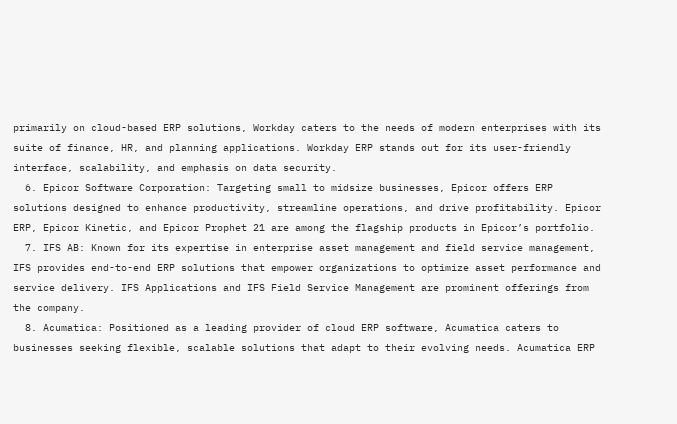primarily on cloud-based ERP solutions, Workday caters to the needs of modern enterprises with its suite of finance, HR, and planning applications. Workday ERP stands out for its user-friendly interface, scalability, and emphasis on data security.
  6. Epicor Software Corporation: Targeting small to midsize businesses, Epicor offers ERP solutions designed to enhance productivity, streamline operations, and drive profitability. Epicor ERP, Epicor Kinetic, and Epicor Prophet 21 are among the flagship products in Epicor’s portfolio.
  7. IFS AB: Known for its expertise in enterprise asset management and field service management, IFS provides end-to-end ERP solutions that empower organizations to optimize asset performance and service delivery. IFS Applications and IFS Field Service Management are prominent offerings from the company.
  8. Acumatica: Positioned as a leading provider of cloud ERP software, Acumatica caters to businesses seeking flexible, scalable solutions that adapt to their evolving needs. Acumatica ERP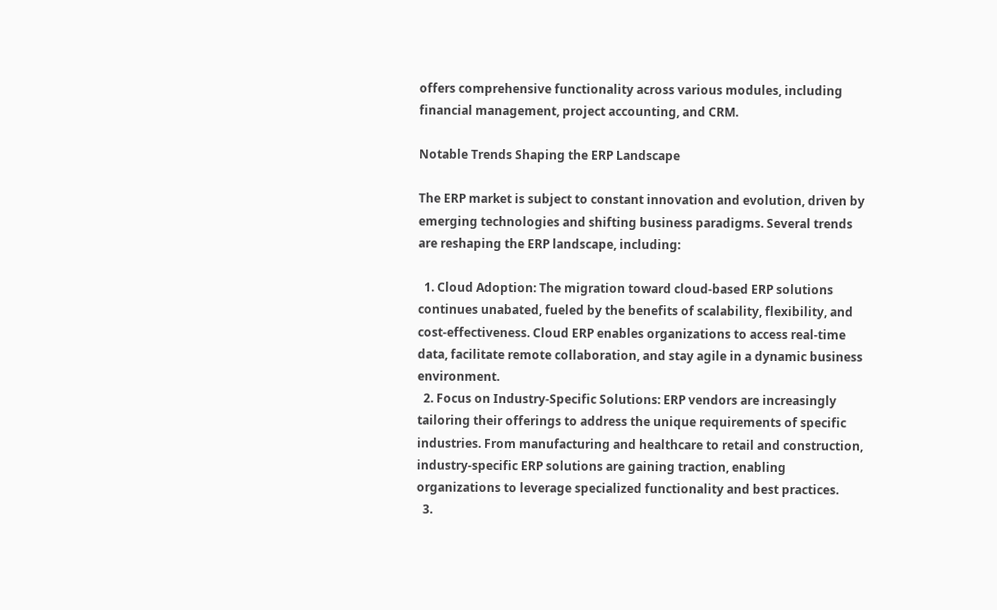offers comprehensive functionality across various modules, including financial management, project accounting, and CRM.

Notable Trends Shaping the ERP Landscape

The ERP market is subject to constant innovation and evolution, driven by emerging technologies and shifting business paradigms. Several trends are reshaping the ERP landscape, including:

  1. Cloud Adoption: The migration toward cloud-based ERP solutions continues unabated, fueled by the benefits of scalability, flexibility, and cost-effectiveness. Cloud ERP enables organizations to access real-time data, facilitate remote collaboration, and stay agile in a dynamic business environment.
  2. Focus on Industry-Specific Solutions: ERP vendors are increasingly tailoring their offerings to address the unique requirements of specific industries. From manufacturing and healthcare to retail and construction, industry-specific ERP solutions are gaining traction, enabling organizations to leverage specialized functionality and best practices.
  3.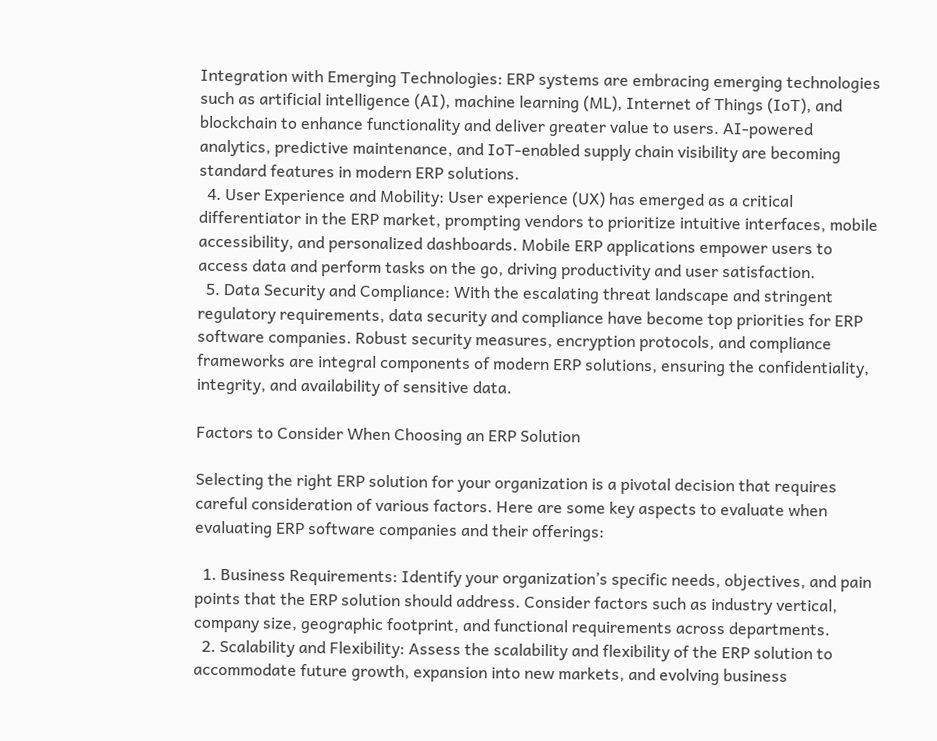Integration with Emerging Technologies: ERP systems are embracing emerging technologies such as artificial intelligence (AI), machine learning (ML), Internet of Things (IoT), and blockchain to enhance functionality and deliver greater value to users. AI-powered analytics, predictive maintenance, and IoT-enabled supply chain visibility are becoming standard features in modern ERP solutions.
  4. User Experience and Mobility: User experience (UX) has emerged as a critical differentiator in the ERP market, prompting vendors to prioritize intuitive interfaces, mobile accessibility, and personalized dashboards. Mobile ERP applications empower users to access data and perform tasks on the go, driving productivity and user satisfaction.
  5. Data Security and Compliance: With the escalating threat landscape and stringent regulatory requirements, data security and compliance have become top priorities for ERP software companies. Robust security measures, encryption protocols, and compliance frameworks are integral components of modern ERP solutions, ensuring the confidentiality, integrity, and availability of sensitive data.

Factors to Consider When Choosing an ERP Solution

Selecting the right ERP solution for your organization is a pivotal decision that requires careful consideration of various factors. Here are some key aspects to evaluate when evaluating ERP software companies and their offerings:

  1. Business Requirements: Identify your organization’s specific needs, objectives, and pain points that the ERP solution should address. Consider factors such as industry vertical, company size, geographic footprint, and functional requirements across departments.
  2. Scalability and Flexibility: Assess the scalability and flexibility of the ERP solution to accommodate future growth, expansion into new markets, and evolving business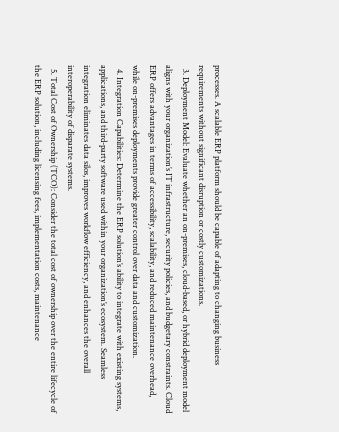processes. A scalable ERP platform should be capable of adapting to changing business requirements without significant disruption or costly customizations.
  3. Deployment Model: Evaluate whether an on-premises, cloud-based, or hybrid deployment model aligns with your organization’s IT infrastructure, security policies, and budgetary constraints. Cloud ERP offers advantages in terms of accessibility, scalability, and reduced maintenance overhead, while on-premises deployments provide greater control over data and customization.
  4. Integration Capabilities: Determine the ERP solution’s ability to integrate with existing systems, applications, and third-party software used within your organization’s ecosystem. Seamless integration eliminates data silos, improves workflow efficiency, and enhances the overall interoperability of disparate systems.
  5. Total Cost of Ownership (TCO): Consider the total cost of ownership over the entire lifecycle of the ERP solution, including licensing fees, implementation costs, maintenance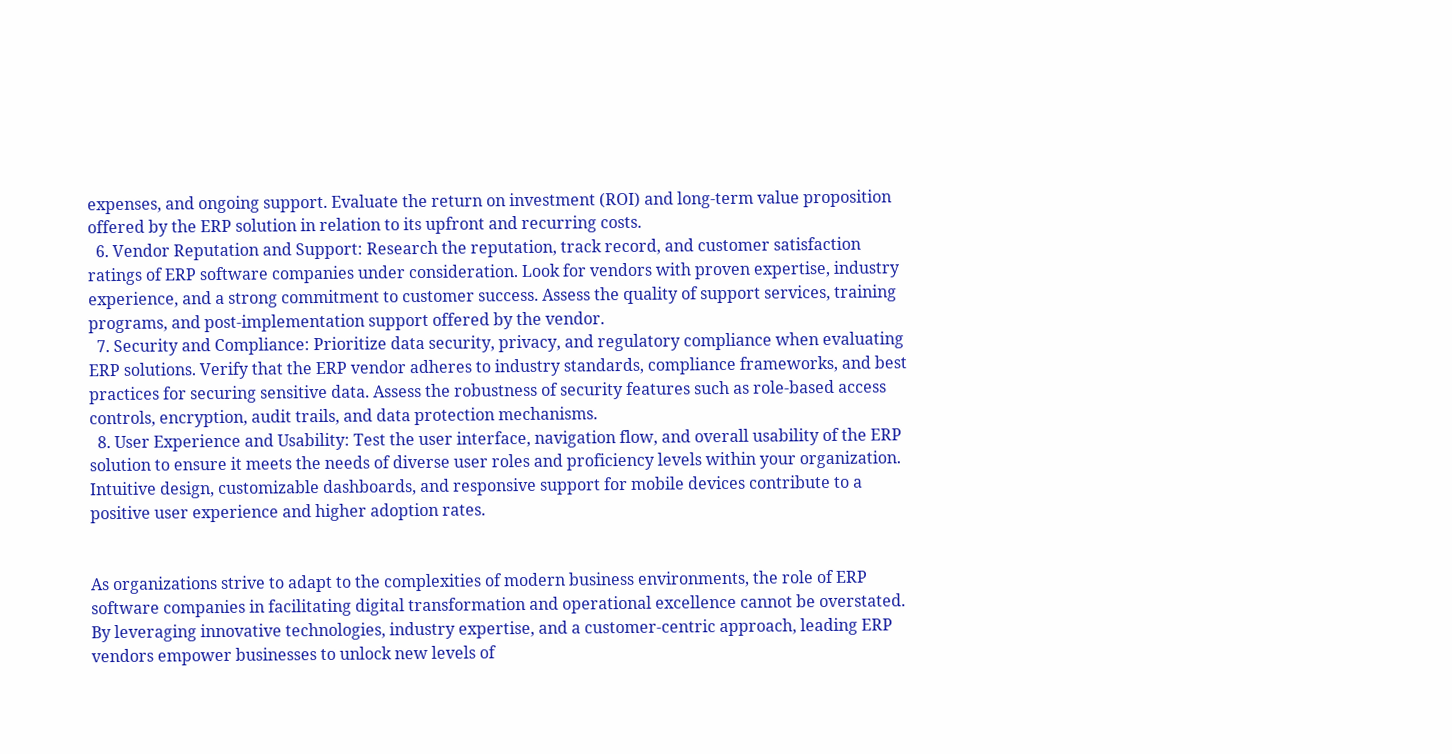expenses, and ongoing support. Evaluate the return on investment (ROI) and long-term value proposition offered by the ERP solution in relation to its upfront and recurring costs.
  6. Vendor Reputation and Support: Research the reputation, track record, and customer satisfaction ratings of ERP software companies under consideration. Look for vendors with proven expertise, industry experience, and a strong commitment to customer success. Assess the quality of support services, training programs, and post-implementation support offered by the vendor.
  7. Security and Compliance: Prioritize data security, privacy, and regulatory compliance when evaluating ERP solutions. Verify that the ERP vendor adheres to industry standards, compliance frameworks, and best practices for securing sensitive data. Assess the robustness of security features such as role-based access controls, encryption, audit trails, and data protection mechanisms.
  8. User Experience and Usability: Test the user interface, navigation flow, and overall usability of the ERP solution to ensure it meets the needs of diverse user roles and proficiency levels within your organization. Intuitive design, customizable dashboards, and responsive support for mobile devices contribute to a positive user experience and higher adoption rates.


As organizations strive to adapt to the complexities of modern business environments, the role of ERP software companies in facilitating digital transformation and operational excellence cannot be overstated. By leveraging innovative technologies, industry expertise, and a customer-centric approach, leading ERP vendors empower businesses to unlock new levels of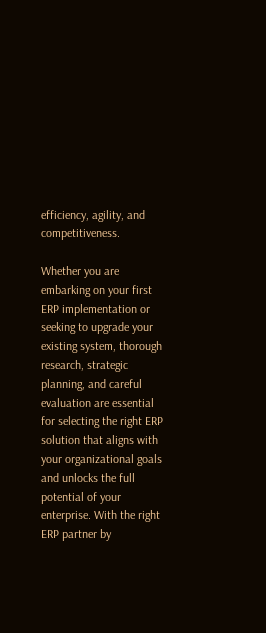efficiency, agility, and competitiveness.

Whether you are embarking on your first ERP implementation or seeking to upgrade your existing system, thorough research, strategic planning, and careful evaluation are essential for selecting the right ERP solution that aligns with your organizational goals and unlocks the full potential of your enterprise. With the right ERP partner by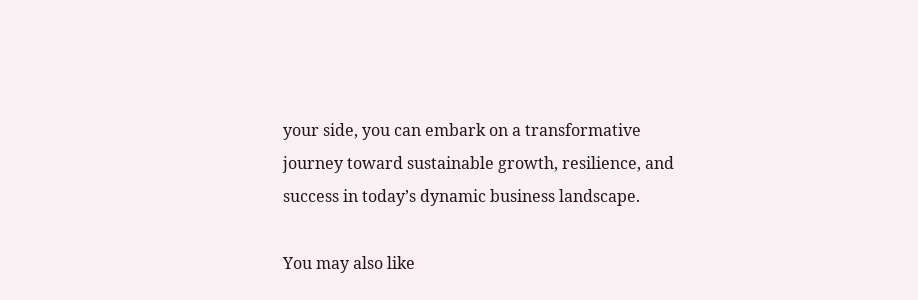your side, you can embark on a transformative journey toward sustainable growth, resilience, and success in today’s dynamic business landscape.

You may also like